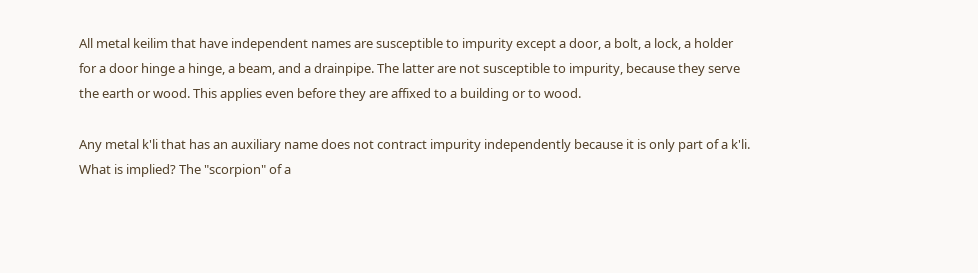All metal keilim that have independent names are susceptible to impurity except a door, a bolt, a lock, a holder for a door hinge a hinge, a beam, and a drainpipe. The latter are not susceptible to impurity, because they serve the earth or wood. This applies even before they are affixed to a building or to wood.

Any metal k'li that has an auxiliary name does not contract impurity independently because it is only part of a k'li. What is implied? The "scorpion" of a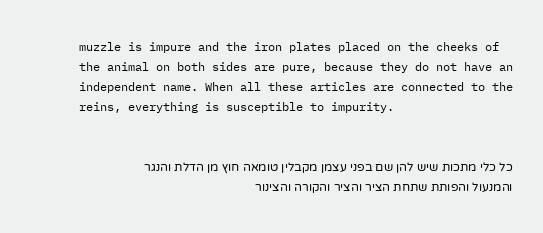muzzle is impure and the iron plates placed on the cheeks of the animal on both sides are pure, because they do not have an independent name. When all these articles are connected to the reins, everything is susceptible to impurity.


כל כלי מתכות שיש להן שם בפני עצמן מקבלין טומאה חוץ מן הדלת והנגר והמנעול והפותת שתחת הציר והציר והקורה והצינור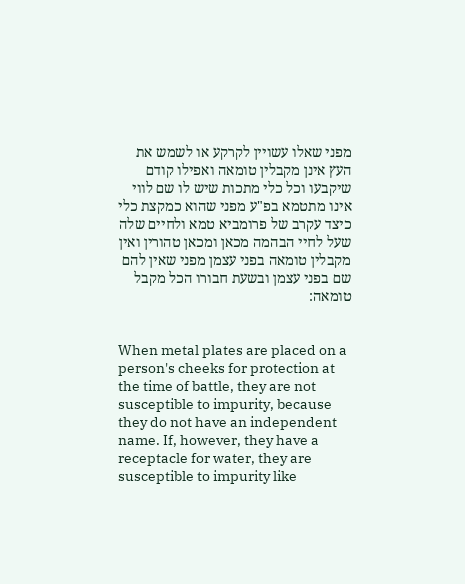מפני שאלו עשויין לקרקע או לשמש את העץ אינן מקבלין טומאה ואפילו קודם שיקבעו וכל כלי מתכות שיש לו שם לווי אינו מתטמא בפ"ע מפני שהוא כמקצת כלי כיצד עקרב של פרומביא טמא ולחיים שלה שעל לחיי הבהמה מכאן ומכאן טהורין ואין מקבלין טומאה בפני עצמן מפני שאין להם שם בפני עצמן ובשעת חבורו הכל מקבל טומאה:


When metal plates are placed on a person's cheeks for protection at the time of battle, they are not susceptible to impurity, because they do not have an independent name. If, however, they have a receptacle for water, they are susceptible to impurity like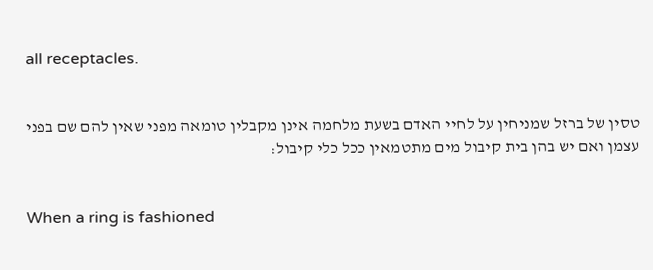all receptacles.


טסין של ברזל שמניחין על לחיי האדם בשעת מלחמה אינן מקבלין טומאה מפני שאין להם שם בפני עצמן ואם יש בהן בית קיבול מים מתטמאין ככל כלי קיבול:


When a ring is fashioned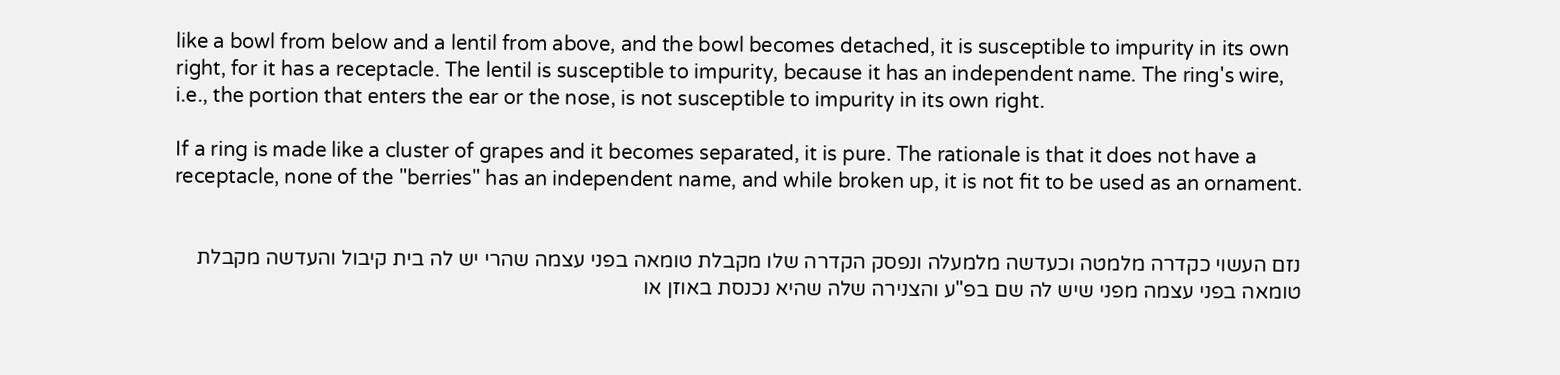like a bowl from below and a lentil from above, and the bowl becomes detached, it is susceptible to impurity in its own right, for it has a receptacle. The lentil is susceptible to impurity, because it has an independent name. The ring's wire, i.e., the portion that enters the ear or the nose, is not susceptible to impurity in its own right.

If a ring is made like a cluster of grapes and it becomes separated, it is pure. The rationale is that it does not have a receptacle, none of the "berries" has an independent name, and while broken up, it is not fit to be used as an ornament.


נזם העשוי כקדרה מלמטה וכעדשה מלמעלה ונפסק הקדרה שלו מקבלת טומאה בפני עצמה שהרי יש לה בית קיבול והעדשה מקבלת טומאה בפני עצמה מפני שיש לה שם בפ"ע והצנירה שלה שהיא נכנסת באוזן או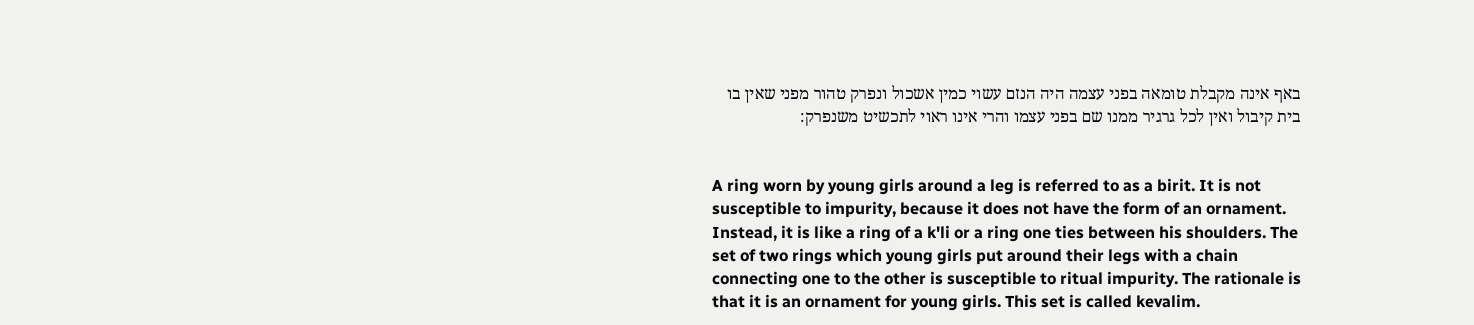באף אינה מקבלת טומאה בפני עצמה היה הנזם עשוי כמין אשכול ונפרק טהור מפני שאין בו בית קיבול ואין לכל גרגיר ממנו שם בפני עצמו והרי אינו ראוי לתכשיט משנפרק:


A ring worn by young girls around a leg is referred to as a birit. It is not susceptible to impurity, because it does not have the form of an ornament. Instead, it is like a ring of a k'li or a ring one ties between his shoulders. The set of two rings which young girls put around their legs with a chain connecting one to the other is susceptible to ritual impurity. The rationale is that it is an ornament for young girls. This set is called kevalim.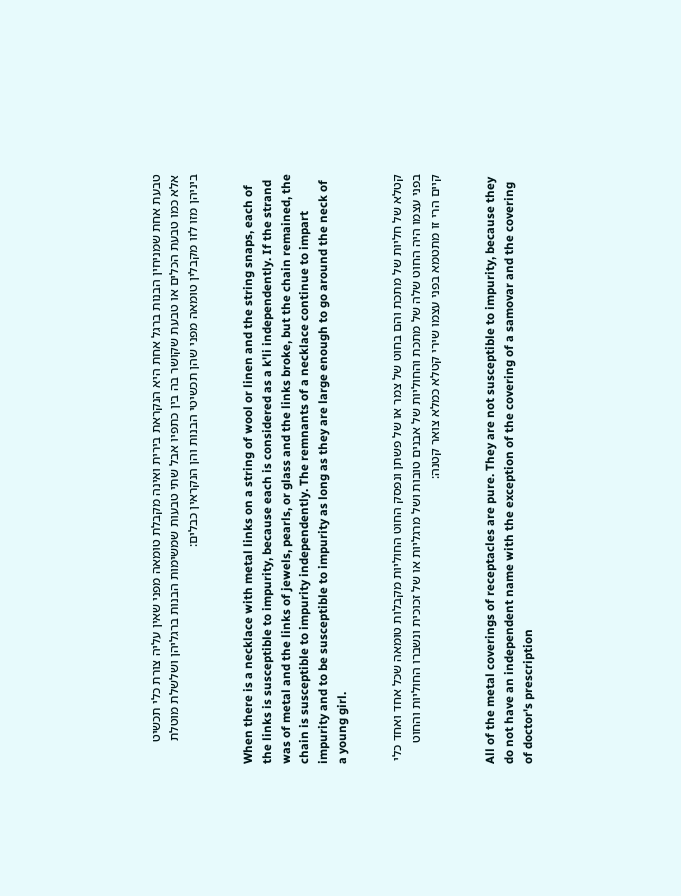טבעת אחת שמניחין הבנות ברגל אחת היא הנקראת בירית ואינה מקבלת טומאה מפני שאין עליה צורת כלי תכשיט אלא כמו טבעת הכלים או טבעת שקושר בה בין כתפיו אבל שתי טבעות שמשימות הבנות ברגליהן ושלשלת מוטלת ביניהן מזו לזו מקבלין טומאה מפני שהן תכשיטי הבנות והן הנקראין כבלים:


When there is a necklace with metal links on a string of wool or linen and the string snaps, each of the links is susceptible to impurity, because each is considered as a k'li independently. If the strand was of metal and the links of jewels, pearls, or glass and the links broke, but the chain remained, the chain is susceptible to impurity independently. The remnants of a necklace continue to impart impurity and to be susceptible to impurity as long as they are large enough to go around the neck of a young girl.


קטלא של חליות של מתכת והם בחוט של צמר או של פשתן ונפסק החוט החוליות מקבלות טומאה שכל אחד ואחד כלי בפני עצמו היה החוט שלה של מתכת והחוליות של אבנים טובות ושל מרגליות או של זכוכית ונשברו החוליות והחוט קיים הרי זו מתטמא בפני עצמו שירי קטלא כמלא צואר קטנה:


All of the metal coverings of receptacles are pure. They are not susceptible to impurity, because they do not have an independent name with the exception of the covering of a samovar and the covering of doctor's prescription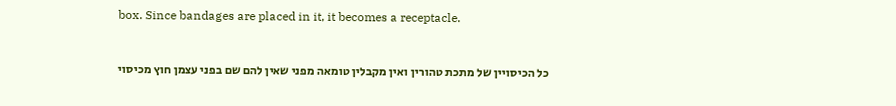box. Since bandages are placed in it, it becomes a receptacle.


כל הכיסויין של מתכת טהורין ואין מקבלין טומאה מפני שאין להם שם בפני עצמן חוץ מכיסוי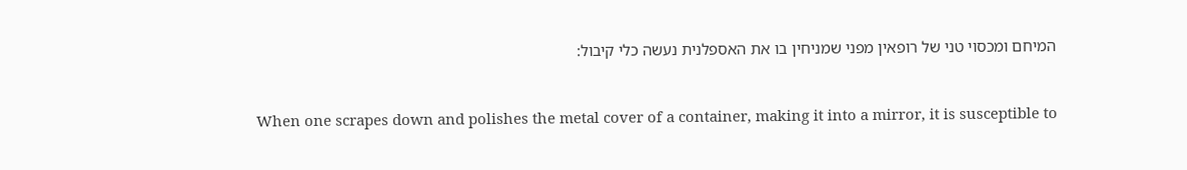המיחם ומכסוי טני של רופאין מפני שמניחין בו את האספלנית נעשה כלי קיבול:


When one scrapes down and polishes the metal cover of a container, making it into a mirror, it is susceptible to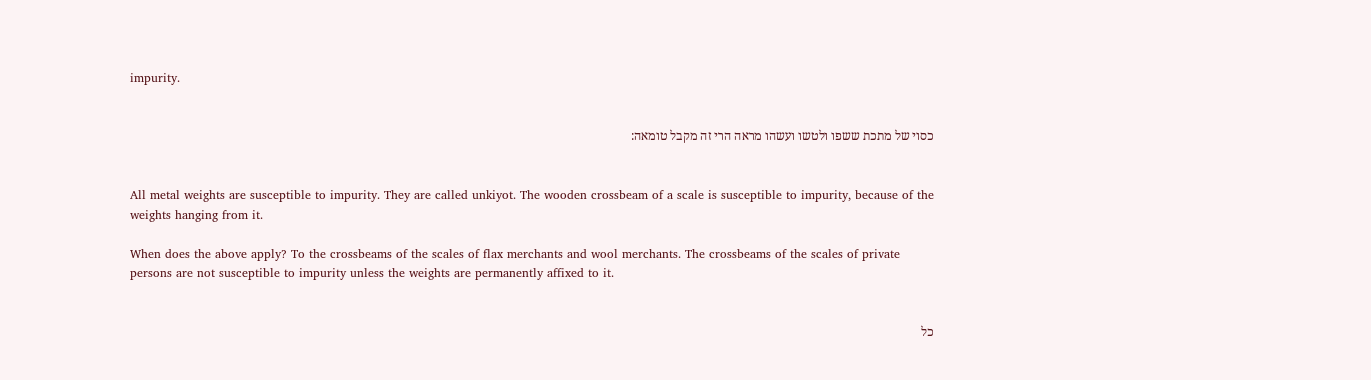impurity.


כסוי של מתכת ששפו ולטשו ועשהו מראה הרי זה מקבל טומאה:


All metal weights are susceptible to impurity. They are called unkiyot. The wooden crossbeam of a scale is susceptible to impurity, because of the weights hanging from it.

When does the above apply? To the crossbeams of the scales of flax merchants and wool merchants. The crossbeams of the scales of private persons are not susceptible to impurity unless the weights are permanently affixed to it.


כל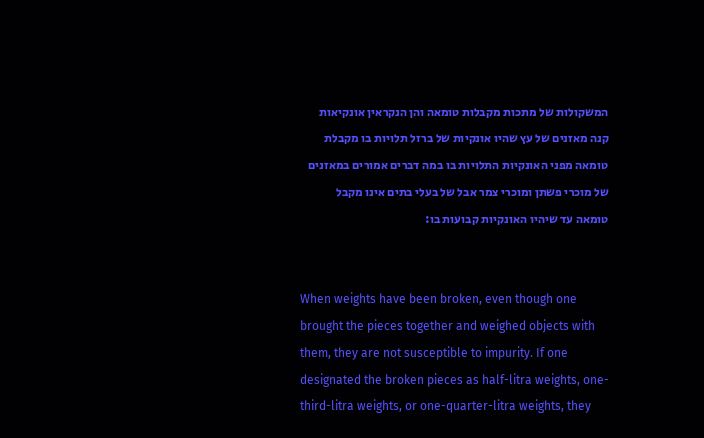המשקולות של מתכות מקבלות טומאה והן הנקראין אונקיאות קנה מאזנים של עץ שהיו אונקיות של ברזל תלויות בו מקבלת טומאה מפני האונקיות התלויות בו במה דברים אמורים במאזנים של מוכרי פשתן ומוכרי צמר אבל של בעלי בתים אינו מקבל טומאה עד שיהיו האונקיות קבועות בו:


When weights have been broken, even though one brought the pieces together and weighed objects with them, they are not susceptible to impurity. If one designated the broken pieces as half-litra weights, one-third-litra weights, or one-quarter-litra weights, they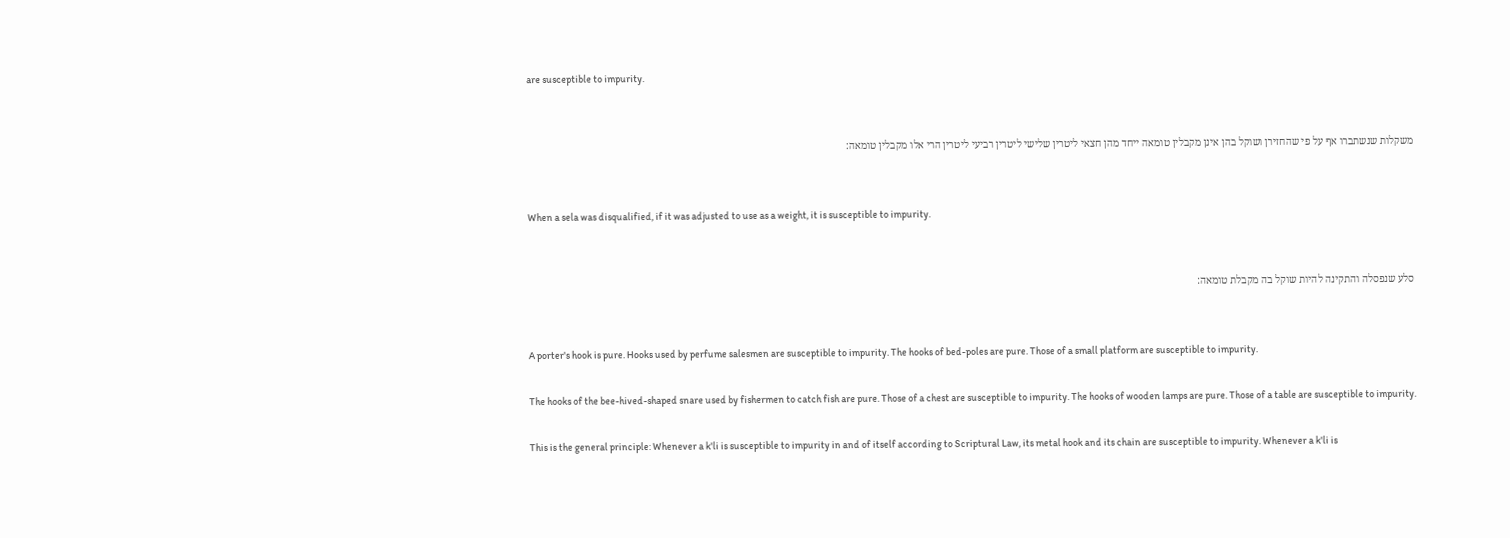are susceptible to impurity.


משקלות שנשתברו אף על פי שהחזירן ושוקל בהן אינן מקבלין טומאה ייחד מהן חצאי ליטרין שלישי ליטרין רביעי ליטרין הרי אלו מקבלין טומאה:


When a sela was disqualified, if it was adjusted to use as a weight, it is susceptible to impurity.


סלע שנפסלה והתקינה להיות שוקל בה מקבלת טומאה:


A porter's hook is pure. Hooks used by perfume salesmen are susceptible to impurity. The hooks of bed-poles are pure. Those of a small platform are susceptible to impurity.

The hooks of the bee-hived-shaped snare used by fishermen to catch fish are pure. Those of a chest are susceptible to impurity. The hooks of wooden lamps are pure. Those of a table are susceptible to impurity.

This is the general principle: Whenever a k'li is susceptible to impurity in and of itself according to Scriptural Law, its metal hook and its chain are susceptible to impurity. Whenever a k'li is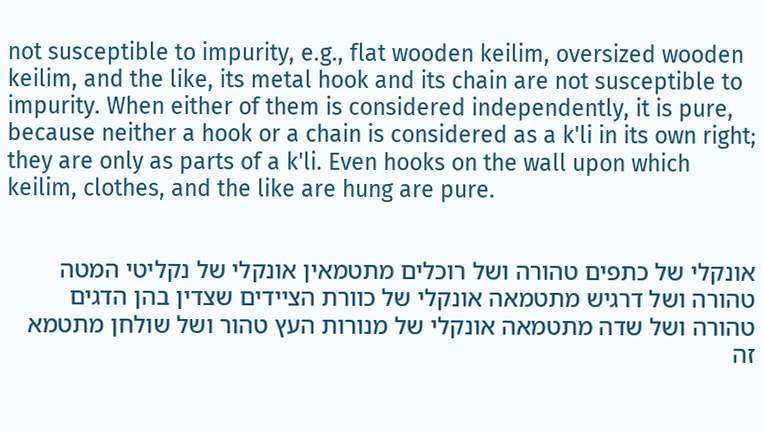not susceptible to impurity, e.g., flat wooden keilim, oversized wooden keilim, and the like, its metal hook and its chain are not susceptible to impurity. When either of them is considered independently, it is pure, because neither a hook or a chain is considered as a k'li in its own right; they are only as parts of a k'li. Even hooks on the wall upon which keilim, clothes, and the like are hung are pure.


אונקלי של כתפים טהורה ושל רוכלים מתטמאין אונקלי של נקליטי המטה טהורה ושל דרגיש מתטמאה אונקלי של כוורת הציידים שצדין בהן הדגים טהורה ושל שדה מתטמאה אונקלי של מנורות העץ טהור ושל שולחן מתטמא זה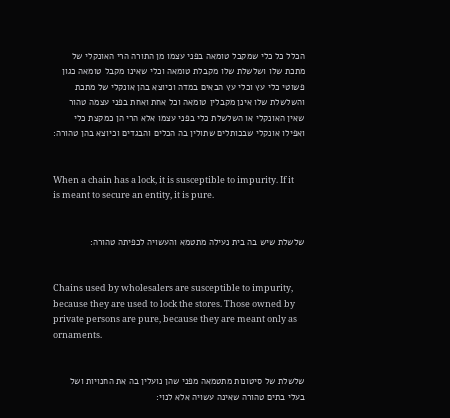הכלל כל כלי שמקבל טומאה בפני עצמו מן התורה הרי האונקלי של מתכת שלו ושלשלת שלו מקבלת טומאה וכלי שאינו מקבל טומאה כגון פשוטי כלי עץ וכלי עץ הבאים במדה וכיוצא בהן אונקלי של מתכת והשלשלת שלו אינן מקבלין טומאה וכל אחת ואחת בפני עצמה טהור שאין האונקלי או השלשלת כלי בפני עצמו אלא הרי הן כמקצת כלי ואפילו אונקלי שבכותלים שתולין בה הכלים והבגדים וכיוצא בהן טהורה:


When a chain has a lock, it is susceptible to impurity. If it is meant to secure an entity, it is pure.


שלשלת שיש בה בית נעילה מתטמא והעשויה לכפיתה טהורה:


Chains used by wholesalers are susceptible to impurity, because they are used to lock the stores. Those owned by private persons are pure, because they are meant only as ornaments.


שלשלת של סיטונות מתטמאה מפני שהן נועלין בה את החנויות ושל בעלי בתים טהורה שאינה עשויה אלא לנוי: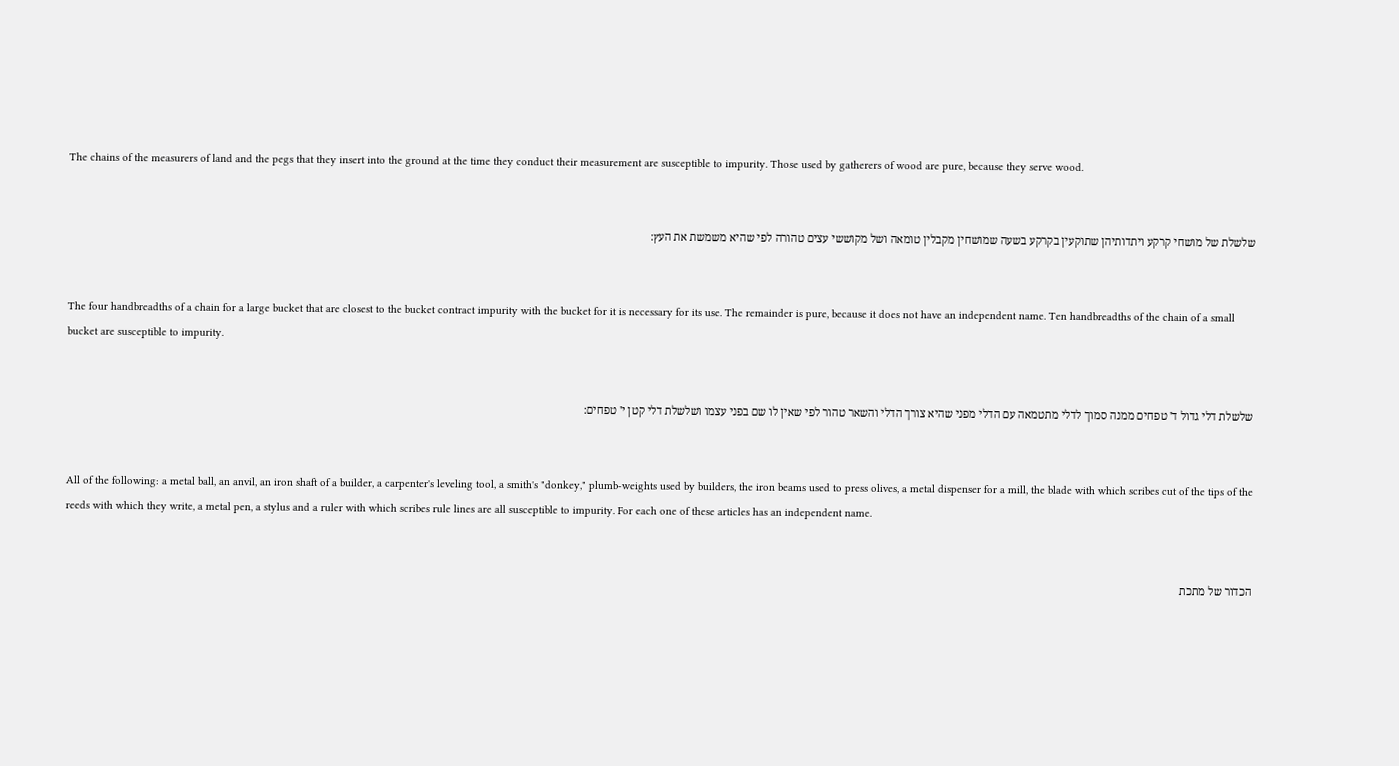The chains of the measurers of land and the pegs that they insert into the ground at the time they conduct their measurement are susceptible to impurity. Those used by gatherers of wood are pure, because they serve wood.


שלשלת של מושחי קרקע ויתדותיהן שתוקעין בקרקע בשעה שמושחין מקבלין טומאה ושל מקוששי עצים טהורה לפי שהיא משמשת את העץ:


The four handbreadths of a chain for a large bucket that are closest to the bucket contract impurity with the bucket for it is necessary for its use. The remainder is pure, because it does not have an independent name. Ten handbreadths of the chain of a small bucket are susceptible to impurity.


שלשלת דלי גדול ד' טפחים ממנה סמוך לדלי מתטמאה עם הדלי מפני שהיא צורך הדלי והשאר טהור לפי שאין לו שם בפני עצמו ושלשלת דלי קטן י' טפחים:


All of the following: a metal ball, an anvil, an iron shaft of a builder, a carpenter's leveling tool, a smith's "donkey," plumb-weights used by builders, the iron beams used to press olives, a metal dispenser for a mill, the blade with which scribes cut of the tips of the reeds with which they write, a metal pen, a stylus and a ruler with which scribes rule lines are all susceptible to impurity. For each one of these articles has an independent name.


הכדור של מתכת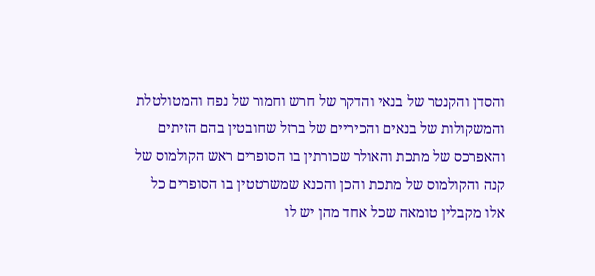והסדן והקנטר של בנאי והדקר של חרש וחמור של נפח והמטולטלת והמשקולות של בנאים והכיריים של ברזל שחובטין בהם הזיתים והאפרכס של מתכת והאולר שכורתין בו הסופרים ראש הקולמוס של קנה והקולמוס של מתכת והכן והכנא שמשרטטין בו הסופרים כל אלו מקבלין טומאה שכל אחד מהן יש לו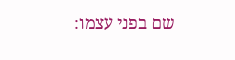שם בפני עצמו: